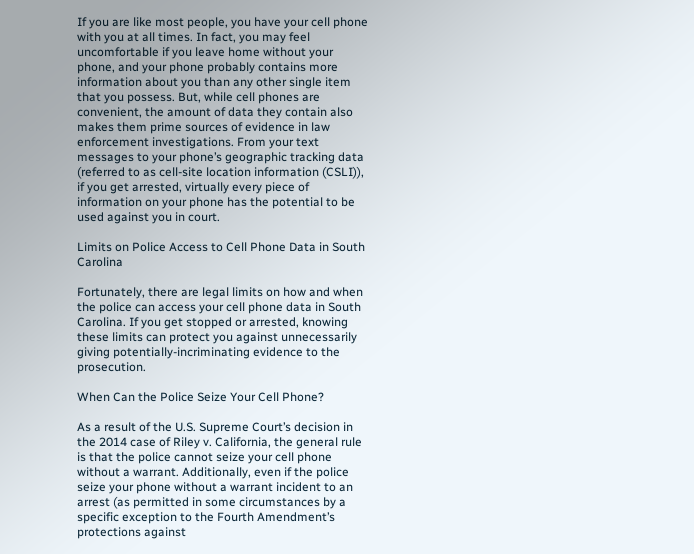If you are like most people, you have your cell phone with you at all times. In fact, you may feel uncomfortable if you leave home without your phone, and your phone probably contains more information about you than any other single item that you possess. But, while cell phones are convenient, the amount of data they contain also makes them prime sources of evidence in law enforcement investigations. From your text messages to your phone’s geographic tracking data (referred to as cell-site location information (CSLI)), if you get arrested, virtually every piece of information on your phone has the potential to be used against you in court.

Limits on Police Access to Cell Phone Data in South Carolina

Fortunately, there are legal limits on how and when the police can access your cell phone data in South Carolina. If you get stopped or arrested, knowing these limits can protect you against unnecessarily giving potentially-incriminating evidence to the prosecution.

When Can the Police Seize Your Cell Phone?

As a result of the U.S. Supreme Court’s decision in the 2014 case of Riley v. California, the general rule is that the police cannot seize your cell phone without a warrant. Additionally, even if the police seize your phone without a warrant incident to an arrest (as permitted in some circumstances by a specific exception to the Fourth Amendment’s protections against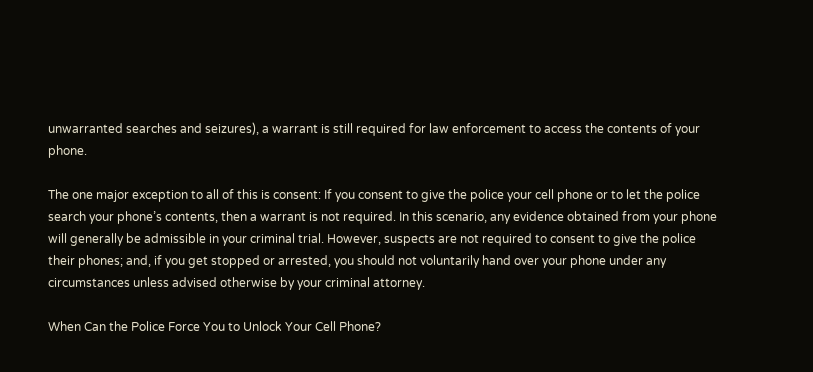unwarranted searches and seizures), a warrant is still required for law enforcement to access the contents of your phone.

The one major exception to all of this is consent: If you consent to give the police your cell phone or to let the police search your phone’s contents, then a warrant is not required. In this scenario, any evidence obtained from your phone will generally be admissible in your criminal trial. However, suspects are not required to consent to give the police their phones; and, if you get stopped or arrested, you should not voluntarily hand over your phone under any circumstances unless advised otherwise by your criminal attorney.

When Can the Police Force You to Unlock Your Cell Phone?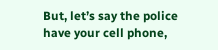But, let’s say the police have your cell phone,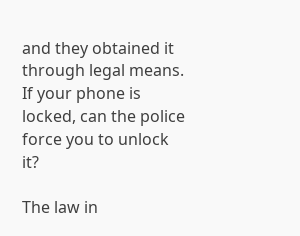and they obtained it through legal means. If your phone is locked, can the police force you to unlock it?

The law in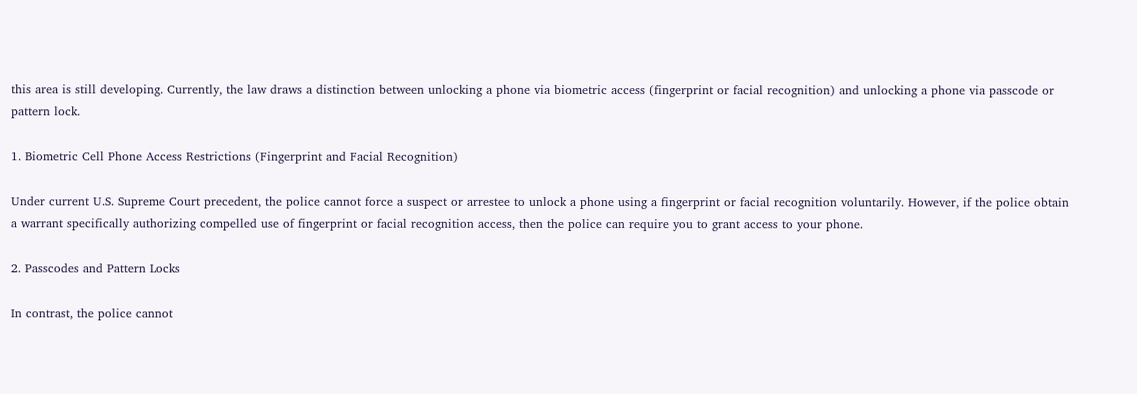this area is still developing. Currently, the law draws a distinction between unlocking a phone via biometric access (fingerprint or facial recognition) and unlocking a phone via passcode or pattern lock.

1. Biometric Cell Phone Access Restrictions (Fingerprint and Facial Recognition)

Under current U.S. Supreme Court precedent, the police cannot force a suspect or arrestee to unlock a phone using a fingerprint or facial recognition voluntarily. However, if the police obtain a warrant specifically authorizing compelled use of fingerprint or facial recognition access, then the police can require you to grant access to your phone.

2. Passcodes and Pattern Locks

In contrast, the police cannot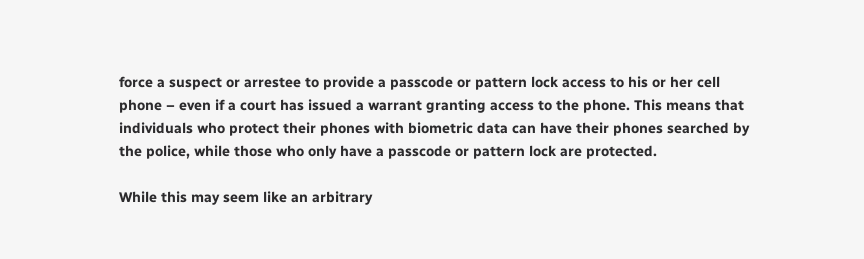force a suspect or arrestee to provide a passcode or pattern lock access to his or her cell phone – even if a court has issued a warrant granting access to the phone. This means that individuals who protect their phones with biometric data can have their phones searched by the police, while those who only have a passcode or pattern lock are protected.

While this may seem like an arbitrary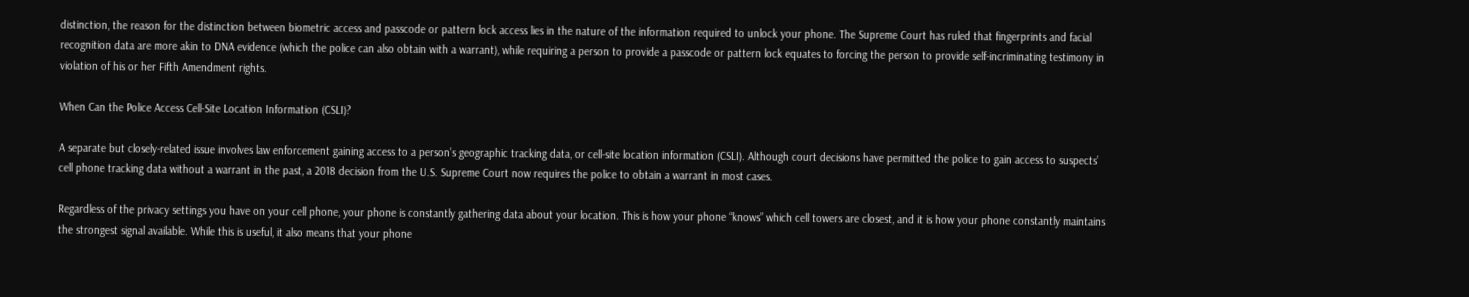distinction, the reason for the distinction between biometric access and passcode or pattern lock access lies in the nature of the information required to unlock your phone. The Supreme Court has ruled that fingerprints and facial recognition data are more akin to DNA evidence (which the police can also obtain with a warrant), while requiring a person to provide a passcode or pattern lock equates to forcing the person to provide self-incriminating testimony in violation of his or her Fifth Amendment rights.

When Can the Police Access Cell-Site Location Information (CSLI)?

A separate but closely-related issue involves law enforcement gaining access to a person’s geographic tracking data, or cell-site location information (CSLI). Although court decisions have permitted the police to gain access to suspects’ cell phone tracking data without a warrant in the past, a 2018 decision from the U.S. Supreme Court now requires the police to obtain a warrant in most cases.

Regardless of the privacy settings you have on your cell phone, your phone is constantly gathering data about your location. This is how your phone “knows” which cell towers are closest, and it is how your phone constantly maintains the strongest signal available. While this is useful, it also means that your phone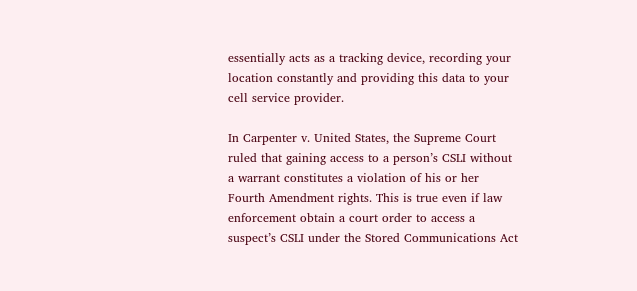essentially acts as a tracking device, recording your location constantly and providing this data to your cell service provider.

In Carpenter v. United States, the Supreme Court ruled that gaining access to a person’s CSLI without a warrant constitutes a violation of his or her Fourth Amendment rights. This is true even if law enforcement obtain a court order to access a suspect’s CSLI under the Stored Communications Act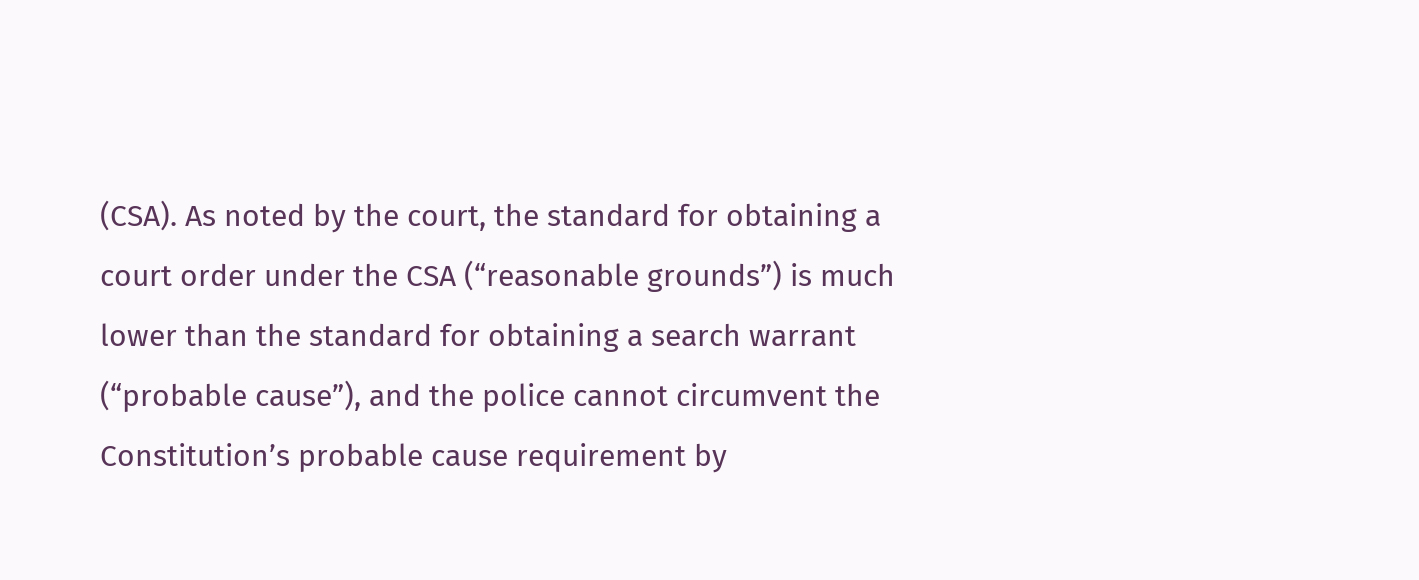(CSA). As noted by the court, the standard for obtaining a court order under the CSA (“reasonable grounds”) is much lower than the standard for obtaining a search warrant (“probable cause”), and the police cannot circumvent the Constitution’s probable cause requirement by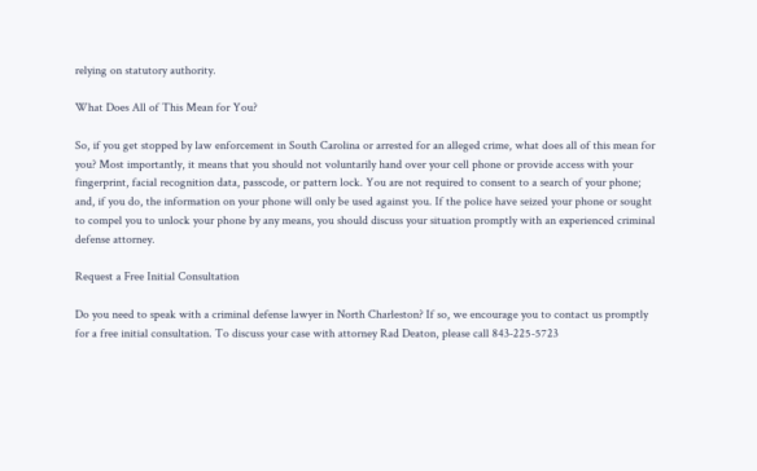relying on statutory authority.

What Does All of This Mean for You?

So, if you get stopped by law enforcement in South Carolina or arrested for an alleged crime, what does all of this mean for you? Most importantly, it means that you should not voluntarily hand over your cell phone or provide access with your fingerprint, facial recognition data, passcode, or pattern lock. You are not required to consent to a search of your phone; and, if you do, the information on your phone will only be used against you. If the police have seized your phone or sought to compel you to unlock your phone by any means, you should discuss your situation promptly with an experienced criminal defense attorney.

Request a Free Initial Consultation

Do you need to speak with a criminal defense lawyer in North Charleston? If so, we encourage you to contact us promptly for a free initial consultation. To discuss your case with attorney Rad Deaton, please call 843-225-5723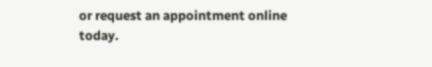or request an appointment online today.